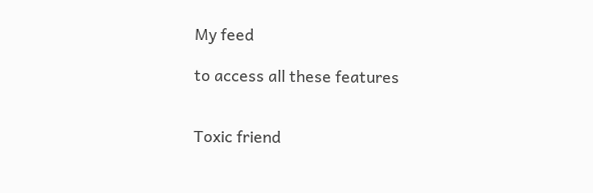My feed

to access all these features


Toxic friend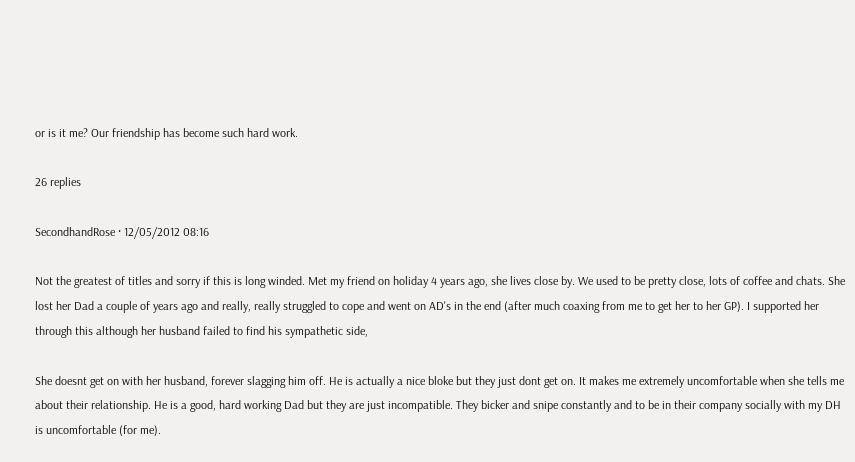or is it me? Our friendship has become such hard work.

26 replies

SecondhandRose · 12/05/2012 08:16

Not the greatest of titles and sorry if this is long winded. Met my friend on holiday 4 years ago, she lives close by. We used to be pretty close, lots of coffee and chats. She lost her Dad a couple of years ago and really, really struggled to cope and went on AD's in the end (after much coaxing from me to get her to her GP). I supported her through this although her husband failed to find his sympathetic side,

She doesnt get on with her husband, forever slagging him off. He is actually a nice bloke but they just dont get on. It makes me extremely uncomfortable when she tells me about their relationship. He is a good, hard working Dad but they are just incompatible. They bicker and snipe constantly and to be in their company socially with my DH is uncomfortable (for me).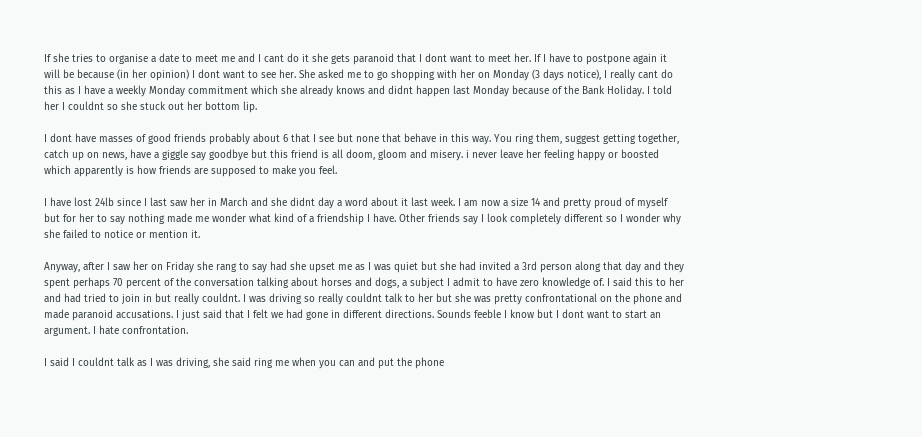If she tries to organise a date to meet me and I cant do it she gets paranoid that I dont want to meet her. If I have to postpone again it will be because (in her opinion) I dont want to see her. She asked me to go shopping with her on Monday (3 days notice), I really cant do this as I have a weekly Monday commitment which she already knows and didnt happen last Monday because of the Bank Holiday. I told her I couldnt so she stuck out her bottom lip.

I dont have masses of good friends probably about 6 that I see but none that behave in this way. You ring them, suggest getting together, catch up on news, have a giggle say goodbye but this friend is all doom, gloom and misery. i never leave her feeling happy or boosted which apparently is how friends are supposed to make you feel.

I have lost 24lb since I last saw her in March and she didnt day a word about it last week. I am now a size 14 and pretty proud of myself but for her to say nothing made me wonder what kind of a friendship I have. Other friends say I look completely different so I wonder why she failed to notice or mention it.

Anyway, after I saw her on Friday she rang to say had she upset me as I was quiet but she had invited a 3rd person along that day and they spent perhaps 70 percent of the conversation talking about horses and dogs, a subject I admit to have zero knowledge of. I said this to her and had tried to join in but really couldnt. I was driving so really couldnt talk to her but she was pretty confrontational on the phone and made paranoid accusations. I just said that I felt we had gone in different directions. Sounds feeble I know but I dont want to start an argument. I hate confrontation.

I said I couldnt talk as I was driving, she said ring me when you can and put the phone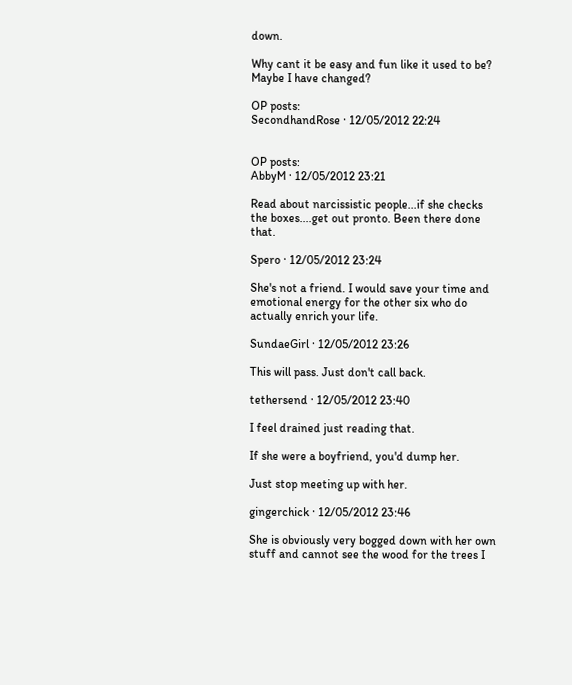down.

Why cant it be easy and fun like it used to be? Maybe I have changed?

OP posts:
SecondhandRose · 12/05/2012 22:24


OP posts:
AbbyM · 12/05/2012 23:21

Read about narcissistic people...if she checks the boxes....get out pronto. Been there done that.

Spero · 12/05/2012 23:24

She's not a friend. I would save your time and emotional energy for the other six who do actually enrich your life.

SundaeGirl · 12/05/2012 23:26

This will pass. Just don't call back.

tethersend · 12/05/2012 23:40

I feel drained just reading that.

If she were a boyfriend, you'd dump her.

Just stop meeting up with her.

gingerchick · 12/05/2012 23:46

She is obviously very bogged down with her own stuff and cannot see the wood for the trees I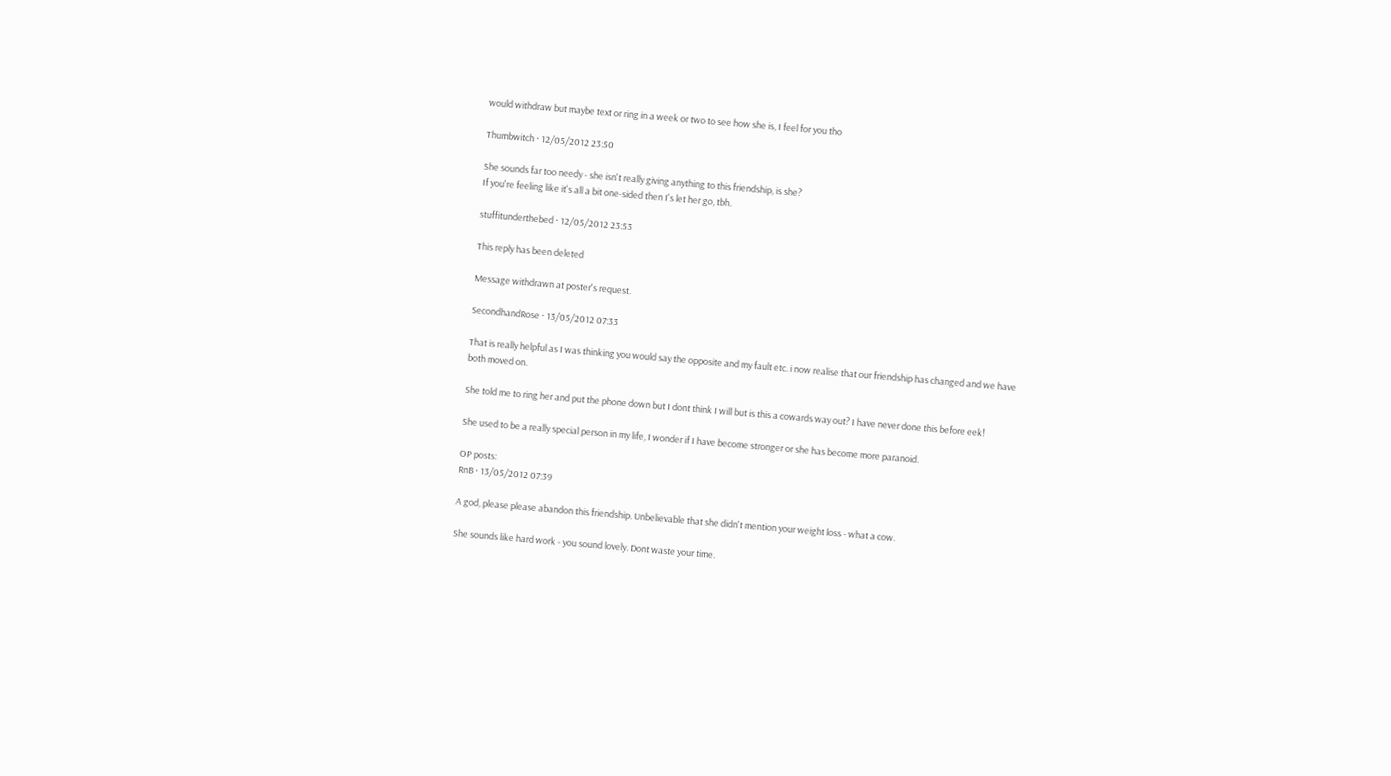would withdraw but maybe text or ring in a week or two to see how she is, I feel for you tho

Thumbwitch · 12/05/2012 23:50

She sounds far too needy - she isn't really giving anything to this friendship, is she?
If you're feeling like it's all a bit one-sided then I's let her go, tbh.

stuffitunderthebed · 12/05/2012 23:53

This reply has been deleted

Message withdrawn at poster's request.

SecondhandRose · 13/05/2012 07:33

That is really helpful as I was thinking you would say the opposite and my fault etc. i now realise that our friendship has changed and we have both moved on.

She told me to ring her and put the phone down but I dont think I will but is this a cowards way out? I have never done this before eek!

She used to be a really special person in my life, I wonder if I have become stronger or she has become more paranoid.

OP posts:
RnB · 13/05/2012 07:39

A god, please please abandon this friendship. Unbelievable that she didn't mention your weight loss - what a cow.

She sounds like hard work - you sound lovely. Dont waste your time.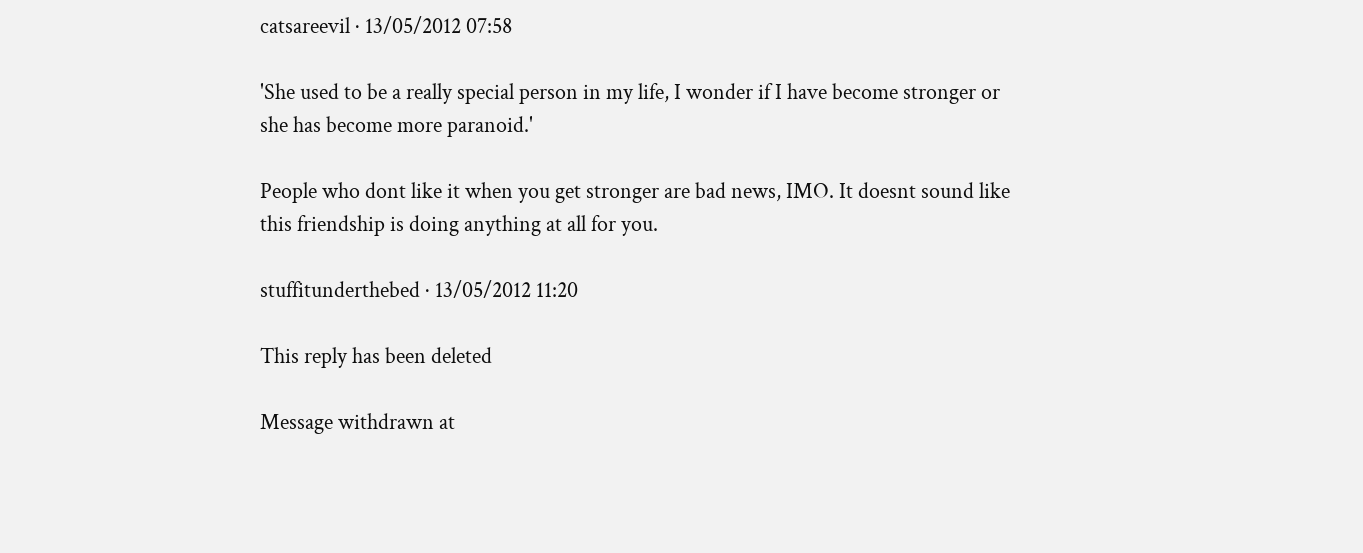catsareevil · 13/05/2012 07:58

'She used to be a really special person in my life, I wonder if I have become stronger or she has become more paranoid.'

People who dont like it when you get stronger are bad news, IMO. It doesnt sound like this friendship is doing anything at all for you.

stuffitunderthebed · 13/05/2012 11:20

This reply has been deleted

Message withdrawn at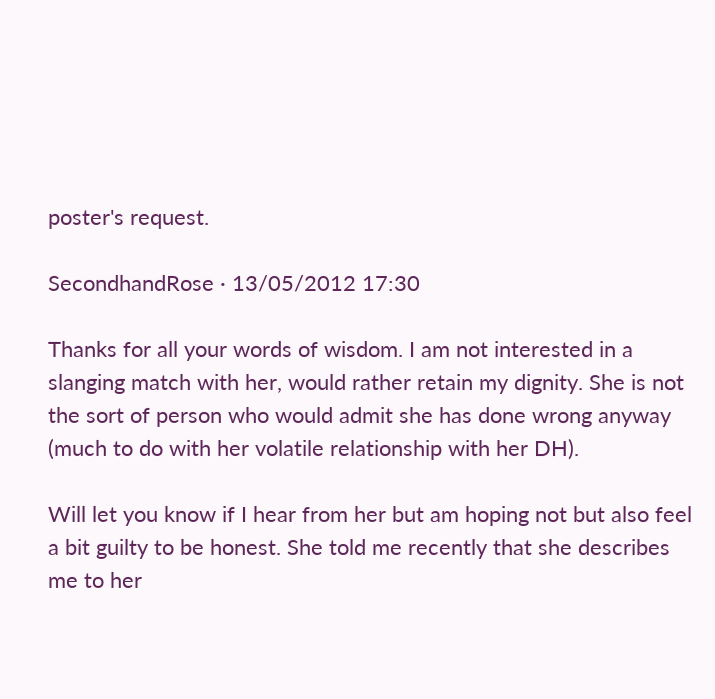poster's request.

SecondhandRose · 13/05/2012 17:30

Thanks for all your words of wisdom. I am not interested in a slanging match with her, would rather retain my dignity. She is not the sort of person who would admit she has done wrong anyway (much to do with her volatile relationship with her DH).

Will let you know if I hear from her but am hoping not but also feel a bit guilty to be honest. She told me recently that she describes me to her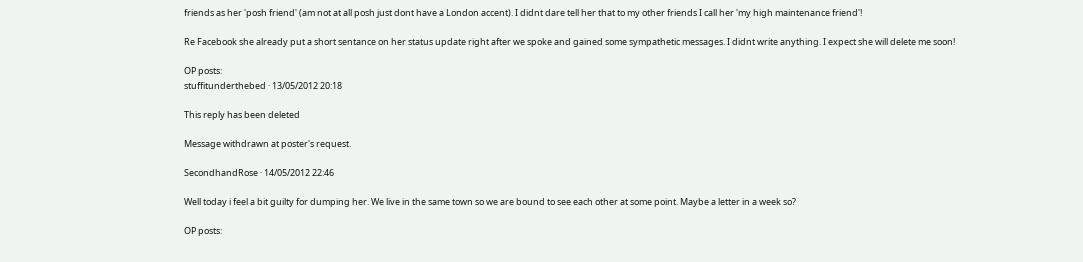friends as her 'posh friend' (am not at all posh just dont have a London accent). I didnt dare tell her that to my other friends I call her 'my high maintenance friend'!

Re Facebook she already put a short sentance on her status update right after we spoke and gained some sympathetic messages. I didnt write anything. I expect she will delete me soon!

OP posts:
stuffitunderthebed · 13/05/2012 20:18

This reply has been deleted

Message withdrawn at poster's request.

SecondhandRose · 14/05/2012 22:46

Well today i feel a bit guilty for dumping her. We live in the same town so we are bound to see each other at some point. Maybe a letter in a week so?

OP posts: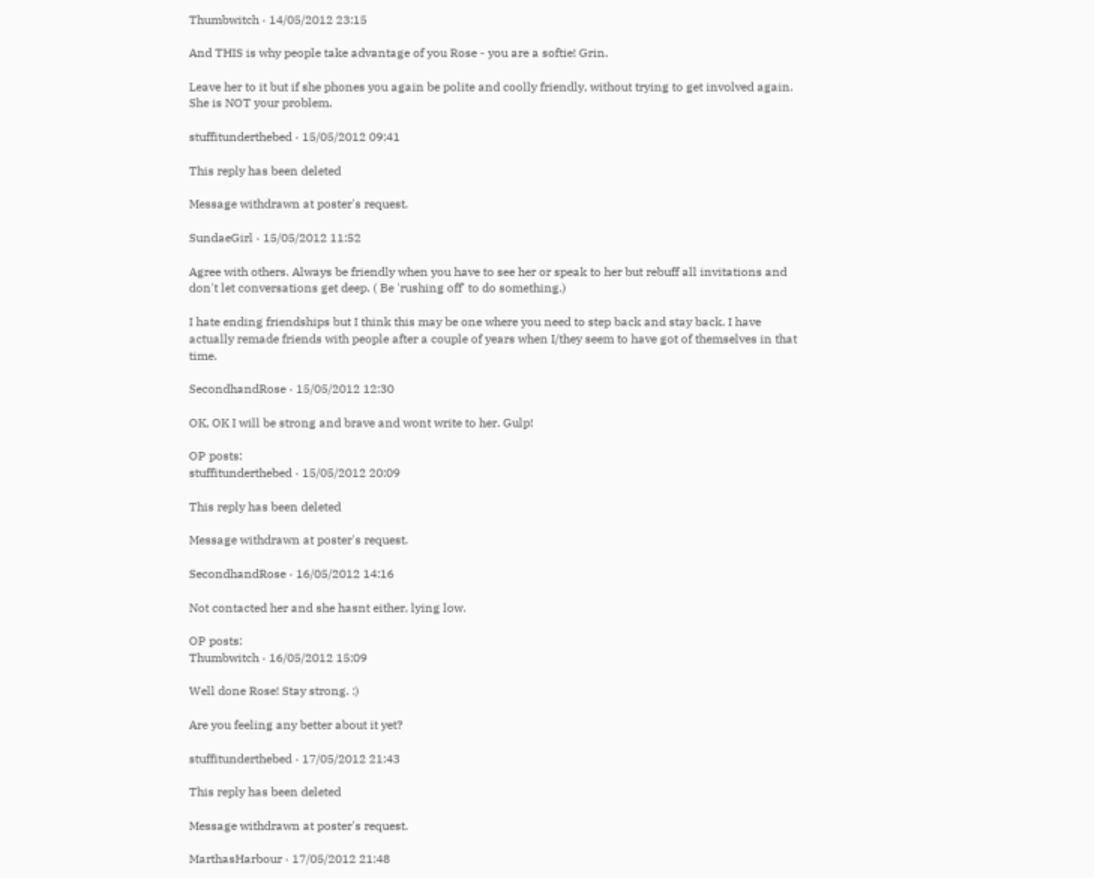Thumbwitch · 14/05/2012 23:15

And THIS is why people take advantage of you Rose - you are a softie! Grin.

Leave her to it but if she phones you again be polite and coolly friendly, without trying to get involved again. She is NOT your problem.

stuffitunderthebed · 15/05/2012 09:41

This reply has been deleted

Message withdrawn at poster's request.

SundaeGirl · 15/05/2012 11:52

Agree with others. Always be friendly when you have to see her or speak to her but rebuff all invitations and don't let conversations get deep. ( Be 'rushing off' to do something.)

I hate ending friendships but I think this may be one where you need to step back and stay back. I have actually remade friends with people after a couple of years when I/they seem to have got of themselves in that time.

SecondhandRose · 15/05/2012 12:30

OK, OK I will be strong and brave and wont write to her. Gulp!

OP posts:
stuffitunderthebed · 15/05/2012 20:09

This reply has been deleted

Message withdrawn at poster's request.

SecondhandRose · 16/05/2012 14:16

Not contacted her and she hasnt either, lying low.

OP posts:
Thumbwitch · 16/05/2012 15:09

Well done Rose! Stay strong. :)

Are you feeling any better about it yet?

stuffitunderthebed · 17/05/2012 21:43

This reply has been deleted

Message withdrawn at poster's request.

MarthasHarbour · 17/05/2012 21:48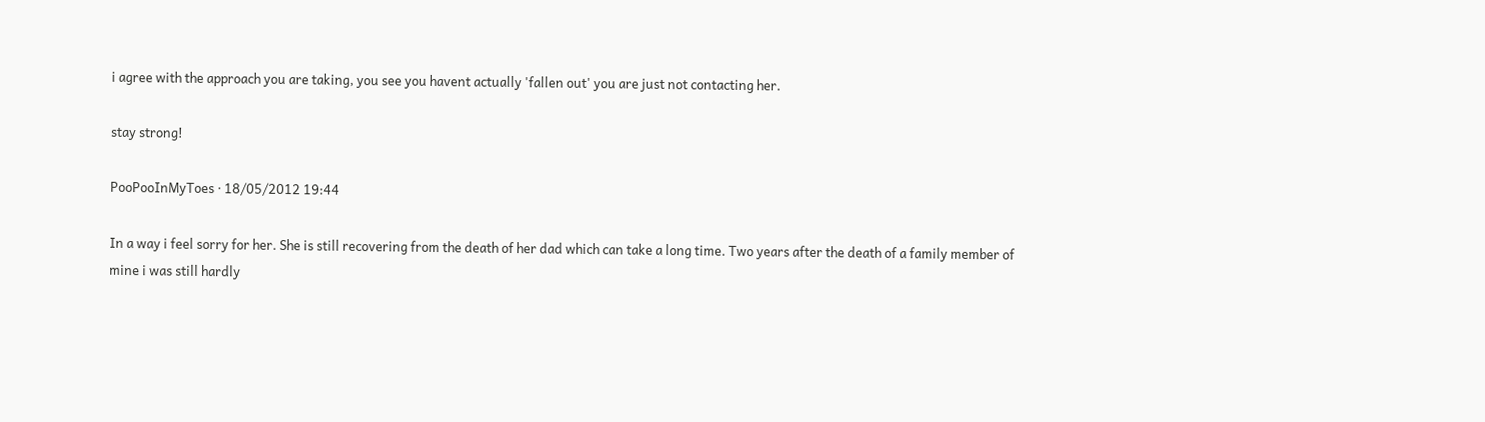i agree with the approach you are taking, you see you havent actually 'fallen out' you are just not contacting her.

stay strong!

PooPooInMyToes · 18/05/2012 19:44

In a way i feel sorry for her. She is still recovering from the death of her dad which can take a long time. Two years after the death of a family member of mine i was still hardly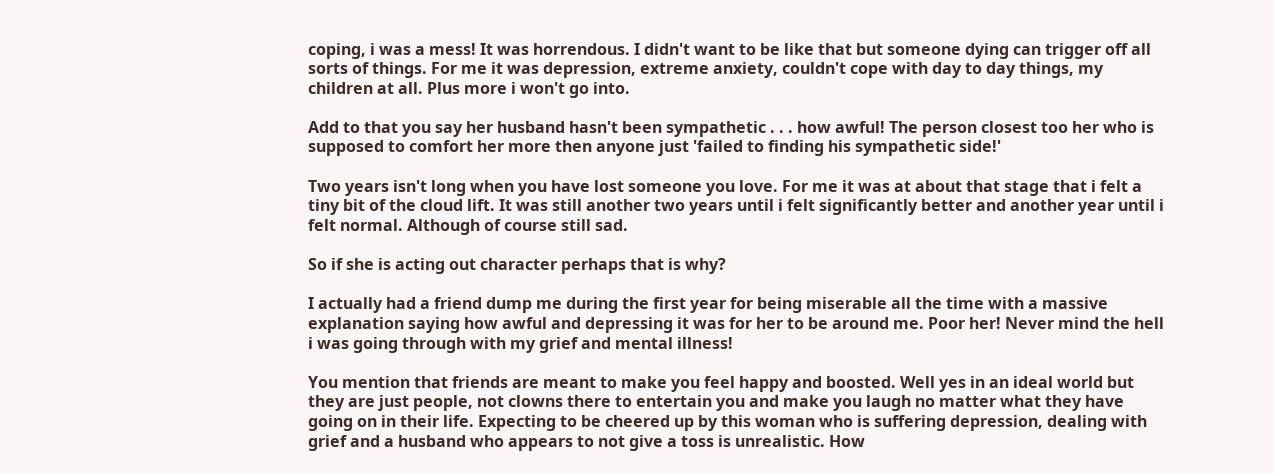coping, i was a mess! It was horrendous. I didn't want to be like that but someone dying can trigger off all sorts of things. For me it was depression, extreme anxiety, couldn't cope with day to day things, my children at all. Plus more i won't go into.

Add to that you say her husband hasn't been sympathetic . . . how awful! The person closest too her who is supposed to comfort her more then anyone just 'failed to finding his sympathetic side!'

Two years isn't long when you have lost someone you love. For me it was at about that stage that i felt a tiny bit of the cloud lift. It was still another two years until i felt significantly better and another year until i felt normal. Although of course still sad.

So if she is acting out character perhaps that is why?

I actually had a friend dump me during the first year for being miserable all the time with a massive explanation saying how awful and depressing it was for her to be around me. Poor her! Never mind the hell i was going through with my grief and mental illness!

You mention that friends are meant to make you feel happy and boosted. Well yes in an ideal world but they are just people, not clowns there to entertain you and make you laugh no matter what they have going on in their life. Expecting to be cheered up by this woman who is suffering depression, dealing with grief and a husband who appears to not give a toss is unrealistic. How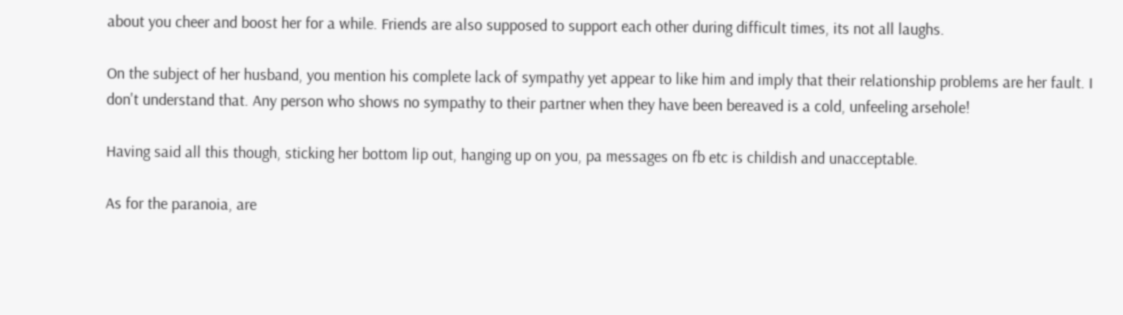about you cheer and boost her for a while. Friends are also supposed to support each other during difficult times, its not all laughs.

On the subject of her husband, you mention his complete lack of sympathy yet appear to like him and imply that their relationship problems are her fault. I don't understand that. Any person who shows no sympathy to their partner when they have been bereaved is a cold, unfeeling arsehole!

Having said all this though, sticking her bottom lip out, hanging up on you, pa messages on fb etc is childish and unacceptable.

As for the paranoia, are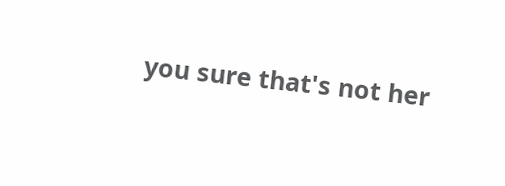you sure that's not her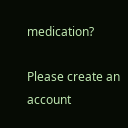medication?

Please create an account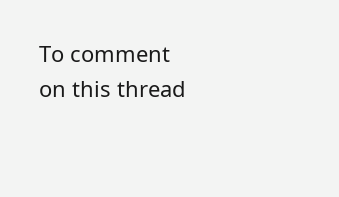To comment on this thread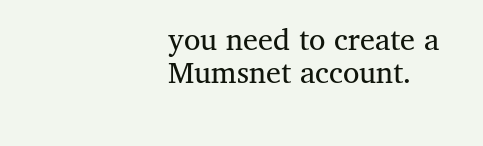you need to create a Mumsnet account.